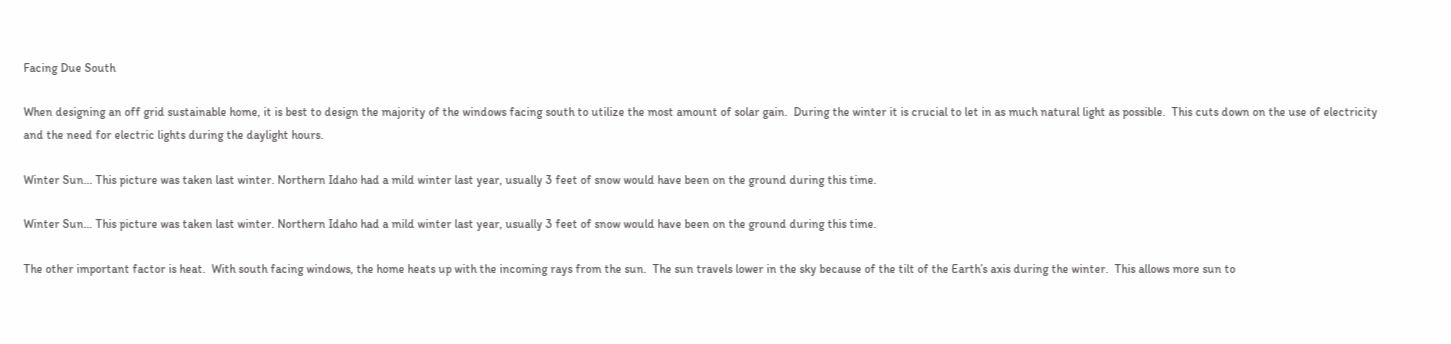Facing Due South

When designing an off grid sustainable home, it is best to design the majority of the windows facing south to utilize the most amount of solar gain.  During the winter it is crucial to let in as much natural light as possible.  This cuts down on the use of electricity and the need for electric lights during the daylight hours.

Winter Sun... This picture was taken last winter. Northern Idaho had a mild winter last year, usually 3 feet of snow would have been on the ground during this time.

Winter Sun… This picture was taken last winter. Northern Idaho had a mild winter last year, usually 3 feet of snow would have been on the ground during this time.

The other important factor is heat.  With south facing windows, the home heats up with the incoming rays from the sun.  The sun travels lower in the sky because of the tilt of the Earth’s axis during the winter.  This allows more sun to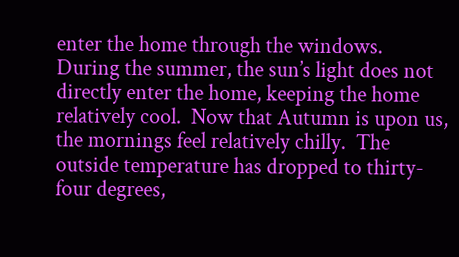enter the home through the windows.  During the summer, the sun’s light does not directly enter the home, keeping the home relatively cool.  Now that Autumn is upon us, the mornings feel relatively chilly.  The outside temperature has dropped to thirty-four degrees,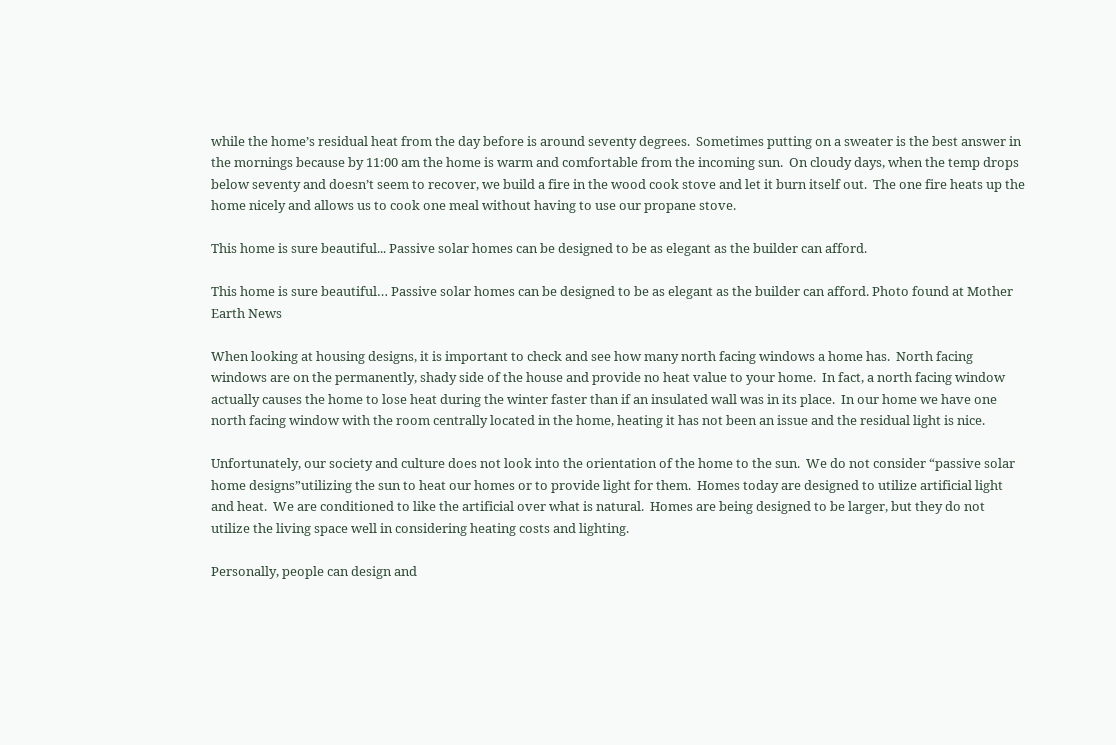while the home’s residual heat from the day before is around seventy degrees.  Sometimes putting on a sweater is the best answer in the mornings because by 11:00 am the home is warm and comfortable from the incoming sun.  On cloudy days, when the temp drops below seventy and doesn’t seem to recover, we build a fire in the wood cook stove and let it burn itself out.  The one fire heats up the home nicely and allows us to cook one meal without having to use our propane stove.

This home is sure beautiful... Passive solar homes can be designed to be as elegant as the builder can afford.

This home is sure beautiful… Passive solar homes can be designed to be as elegant as the builder can afford. Photo found at Mother Earth News

When looking at housing designs, it is important to check and see how many north facing windows a home has.  North facing windows are on the permanently, shady side of the house and provide no heat value to your home.  In fact, a north facing window actually causes the home to lose heat during the winter faster than if an insulated wall was in its place.  In our home we have one north facing window with the room centrally located in the home, heating it has not been an issue and the residual light is nice.

Unfortunately, our society and culture does not look into the orientation of the home to the sun.  We do not consider “passive solar home designs”utilizing the sun to heat our homes or to provide light for them.  Homes today are designed to utilize artificial light and heat.  We are conditioned to like the artificial over what is natural.  Homes are being designed to be larger, but they do not utilize the living space well in considering heating costs and lighting.

Personally, people can design and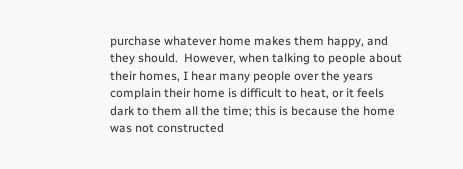purchase whatever home makes them happy, and they should.  However, when talking to people about their homes, I hear many people over the years complain their home is difficult to heat, or it feels dark to them all the time; this is because the home was not constructed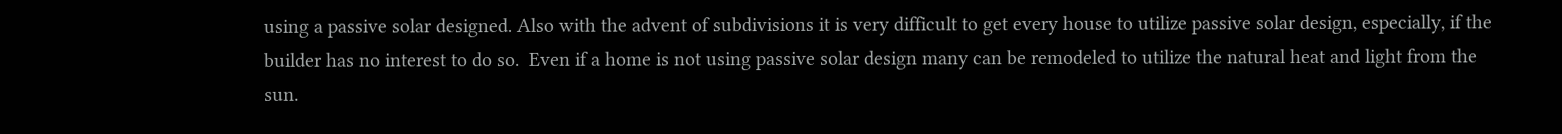using a passive solar designed. Also with the advent of subdivisions it is very difficult to get every house to utilize passive solar design, especially, if the builder has no interest to do so.  Even if a home is not using passive solar design many can be remodeled to utilize the natural heat and light from the sun.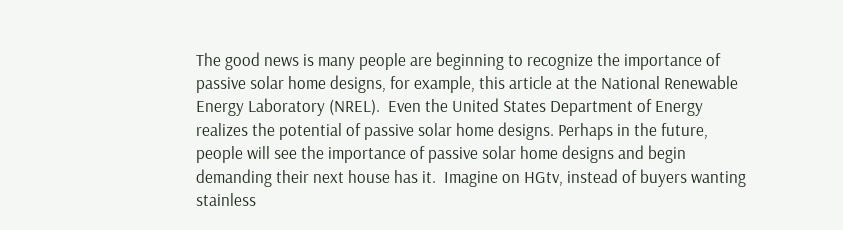The good news is many people are beginning to recognize the importance of passive solar home designs, for example, this article at the National Renewable Energy Laboratory (NREL).  Even the United States Department of Energy realizes the potential of passive solar home designs. Perhaps in the future, people will see the importance of passive solar home designs and begin demanding their next house has it.  Imagine on HGtv, instead of buyers wanting stainless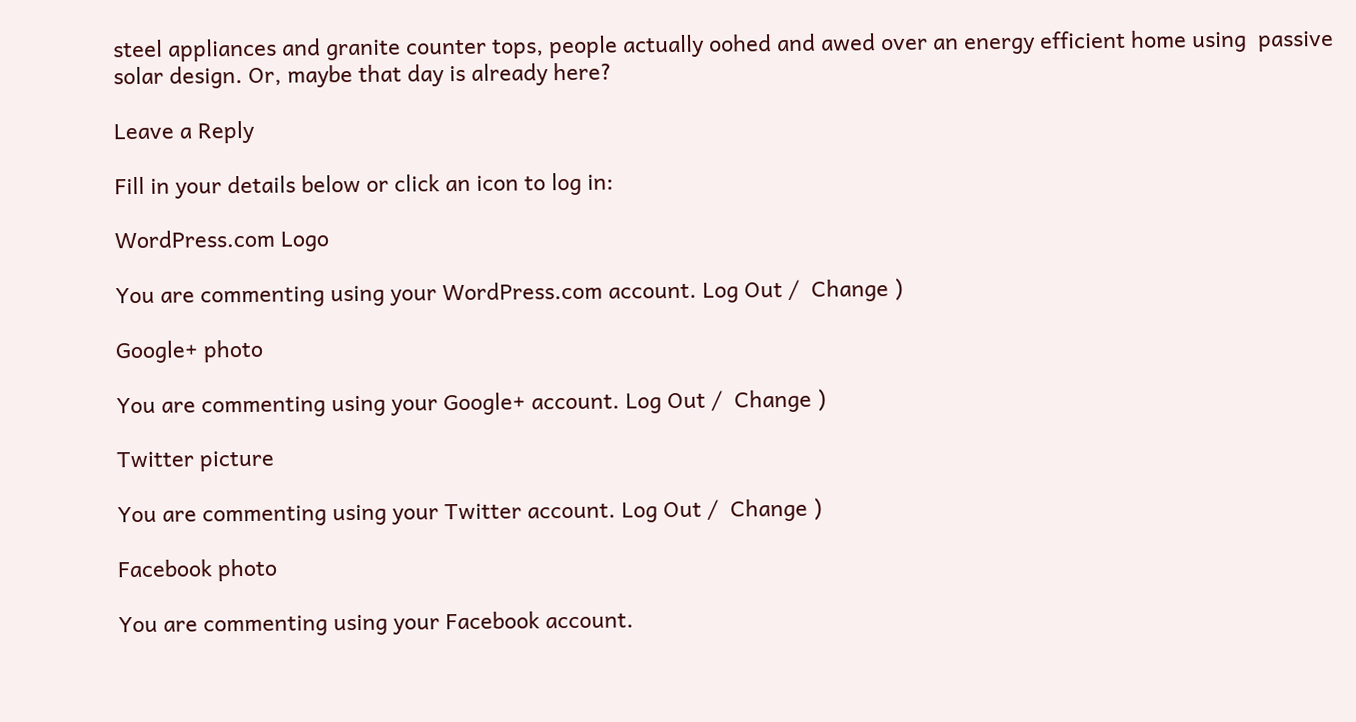steel appliances and granite counter tops, people actually oohed and awed over an energy efficient home using  passive solar design. Or, maybe that day is already here?

Leave a Reply

Fill in your details below or click an icon to log in:

WordPress.com Logo

You are commenting using your WordPress.com account. Log Out /  Change )

Google+ photo

You are commenting using your Google+ account. Log Out /  Change )

Twitter picture

You are commenting using your Twitter account. Log Out /  Change )

Facebook photo

You are commenting using your Facebook account.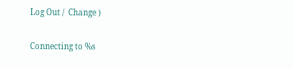Log Out /  Change )

Connecting to %s